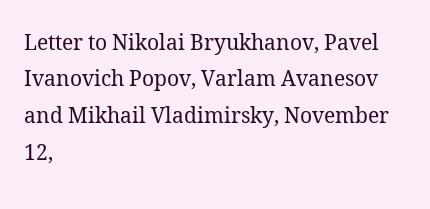Letter to Nikolai Bryukhanov, Pavel Ivanovich Popov, Varlam Avanesov and Mikhail Vladimirsky, November 12,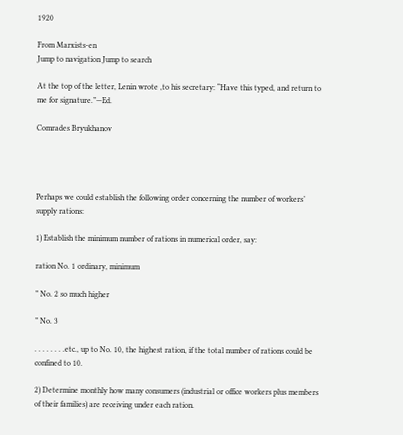1920

From Marxists-en
Jump to navigation Jump to search

At the top of the letter, Lenin wrote ,to his secretary: “Have this typed, and return to me for signature.”—Ed.

Comrades Bryukhanov




Perhaps we could establish the following order concerning the number of workers’ supply rations:

1) Establish the minimum number of rations in numerical order, say:

ration No. 1 ordinary, minimum

” No. 2 so much higher

” No. 3

. . . . . . . .etc., up to No. 10, the highest ration, if the total number of rations could be confined to 10.

2) Determine monthly how many consumers (industrial or office workers plus members of their families) are receiving under each ration.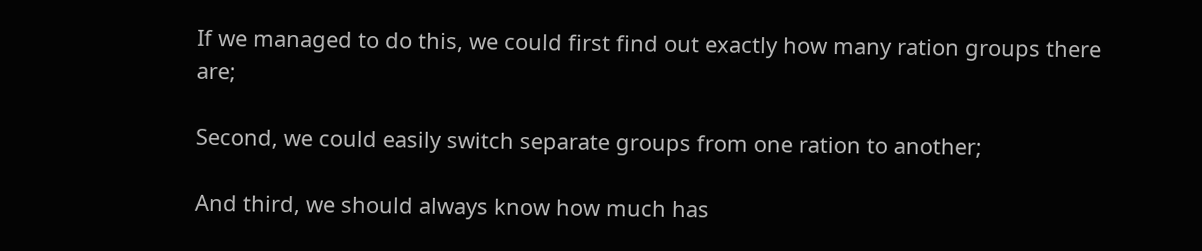If we managed to do this, we could first find out exactly how many ration groups there are;

Second, we could easily switch separate groups from one ration to another;

And third, we should always know how much has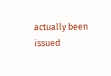actually been issued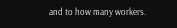and to how many workers.